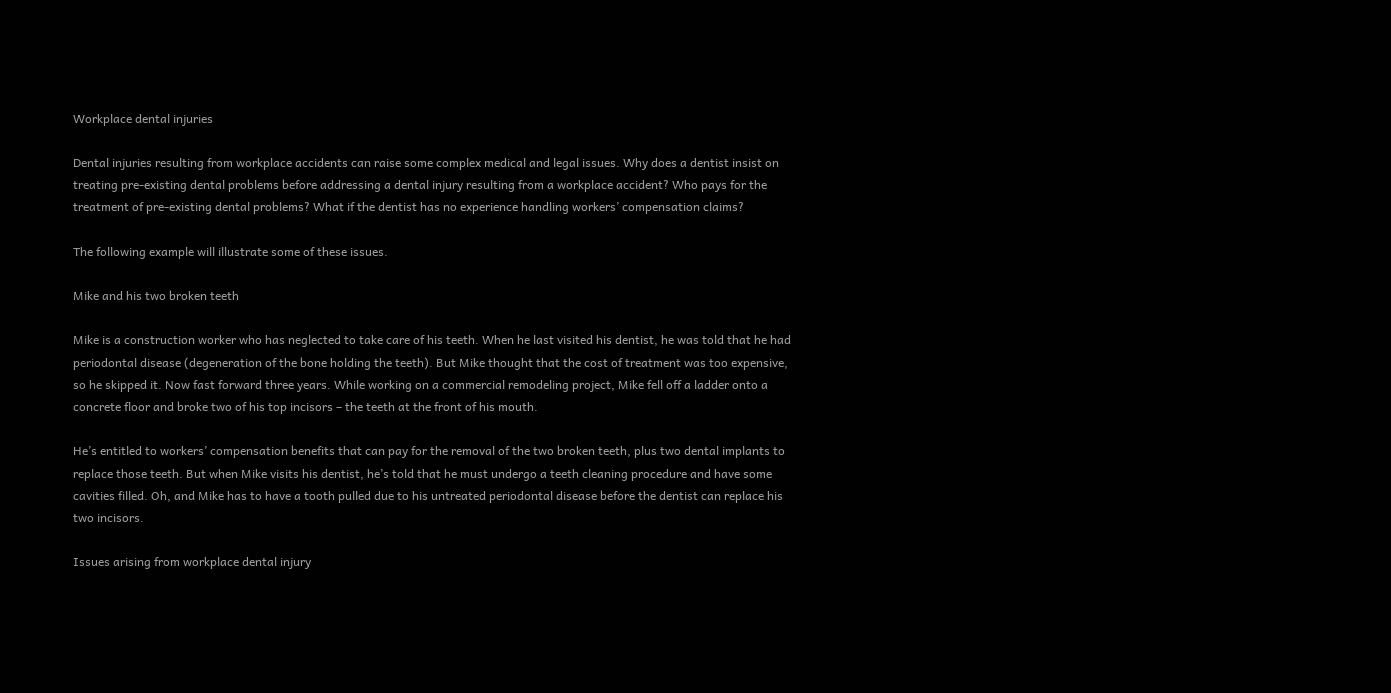Workplace dental injuries

Dental injuries resulting from workplace accidents can raise some complex medical and legal issues. Why does a dentist insist on treating pre-existing dental problems before addressing a dental injury resulting from a workplace accident? Who pays for the treatment of pre-existing dental problems? What if the dentist has no experience handling workers’ compensation claims?

The following example will illustrate some of these issues.

Mike and his two broken teeth

Mike is a construction worker who has neglected to take care of his teeth. When he last visited his dentist, he was told that he had periodontal disease (degeneration of the bone holding the teeth). But Mike thought that the cost of treatment was too expensive, so he skipped it. Now fast forward three years. While working on a commercial remodeling project, Mike fell off a ladder onto a concrete floor and broke two of his top incisors – the teeth at the front of his mouth.

He’s entitled to workers’ compensation benefits that can pay for the removal of the two broken teeth, plus two dental implants to replace those teeth. But when Mike visits his dentist, he’s told that he must undergo a teeth cleaning procedure and have some cavities filled. Oh, and Mike has to have a tooth pulled due to his untreated periodontal disease before the dentist can replace his two incisors.

Issues arising from workplace dental injury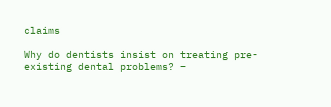claims

Why do dentists insist on treating pre-existing dental problems? –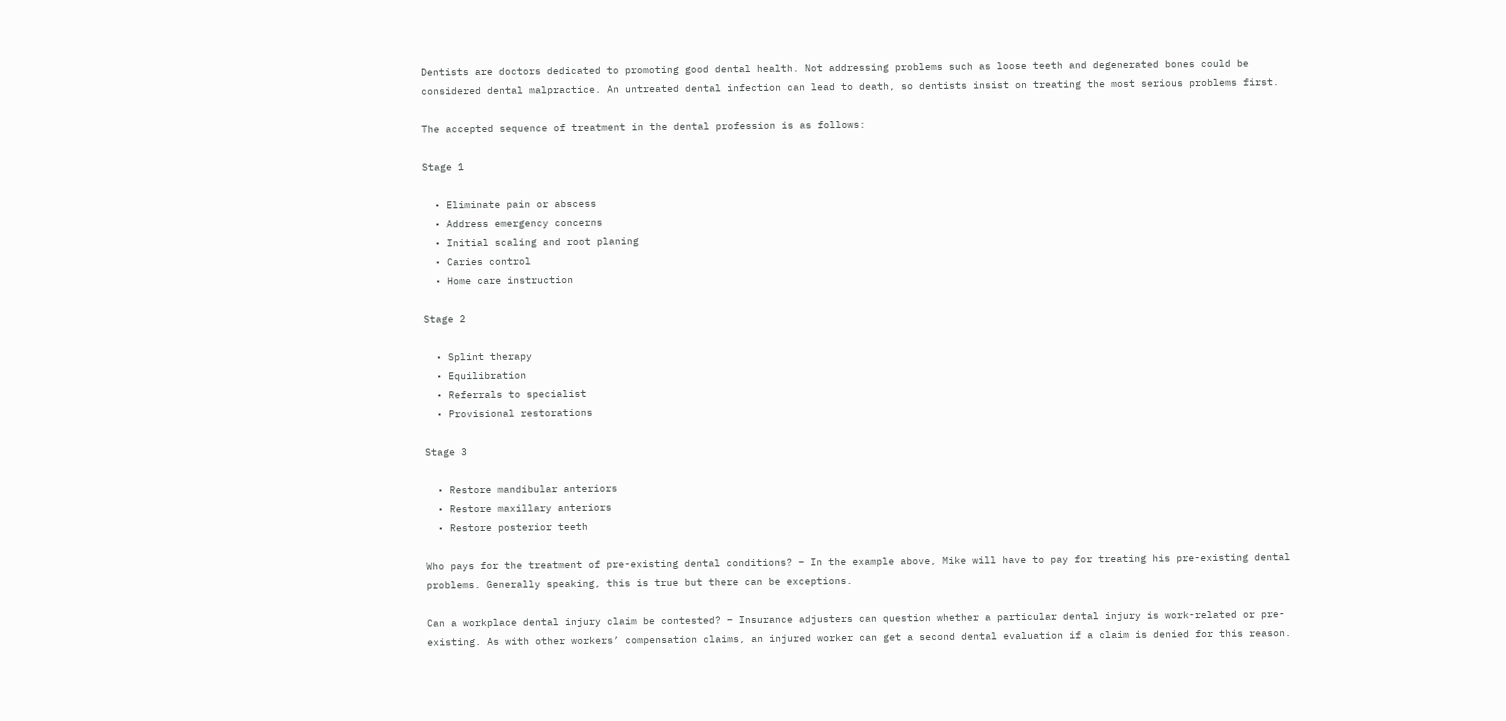Dentists are doctors dedicated to promoting good dental health. Not addressing problems such as loose teeth and degenerated bones could be considered dental malpractice. An untreated dental infection can lead to death, so dentists insist on treating the most serious problems first.

The accepted sequence of treatment in the dental profession is as follows:

Stage 1

  • Eliminate pain or abscess
  • Address emergency concerns
  • Initial scaling and root planing
  • Caries control
  • Home care instruction

Stage 2

  • Splint therapy
  • Equilibration
  • Referrals to specialist
  • Provisional restorations

Stage 3

  • Restore mandibular anteriors
  • Restore maxillary anteriors
  • Restore posterior teeth

Who pays for the treatment of pre-existing dental conditions? – In the example above, Mike will have to pay for treating his pre-existing dental problems. Generally speaking, this is true but there can be exceptions.

Can a workplace dental injury claim be contested? – Insurance adjusters can question whether a particular dental injury is work-related or pre-existing. As with other workers’ compensation claims, an injured worker can get a second dental evaluation if a claim is denied for this reason.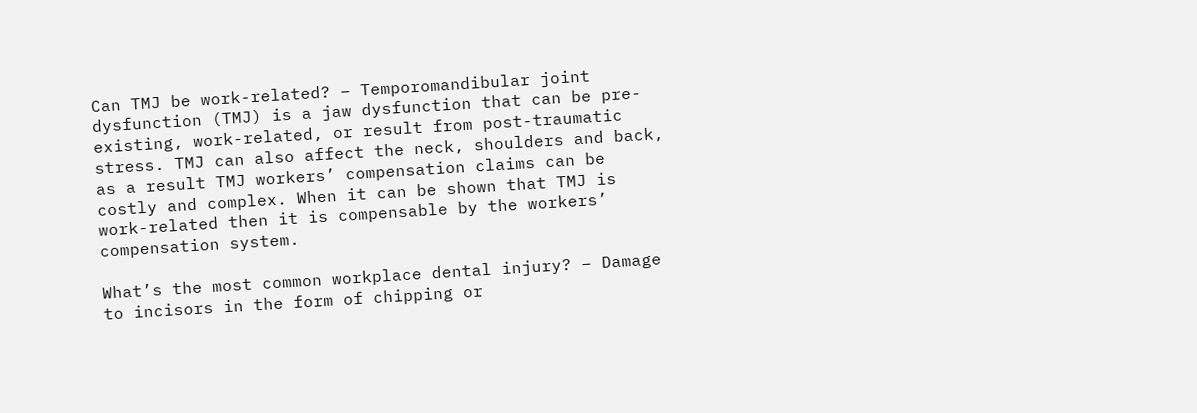Can TMJ be work-related? – Temporomandibular joint dysfunction (TMJ) is a jaw dysfunction that can be pre-existing, work-related, or result from post-traumatic stress. TMJ can also affect the neck, shoulders and back, as a result TMJ workers’ compensation claims can be costly and complex. When it can be shown that TMJ is work-related then it is compensable by the workers’ compensation system.

What’s the most common workplace dental injury? – Damage to incisors in the form of chipping or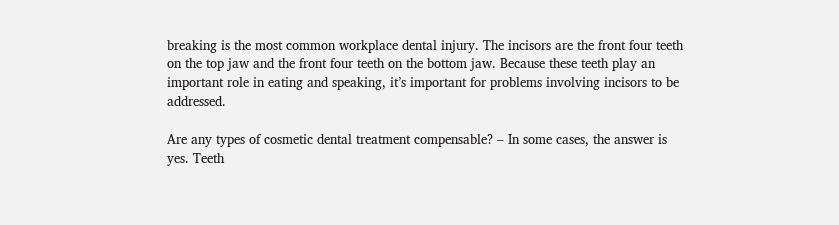breaking is the most common workplace dental injury. The incisors are the front four teeth on the top jaw and the front four teeth on the bottom jaw. Because these teeth play an important role in eating and speaking, it’s important for problems involving incisors to be addressed.

Are any types of cosmetic dental treatment compensable? – In some cases, the answer is yes. Teeth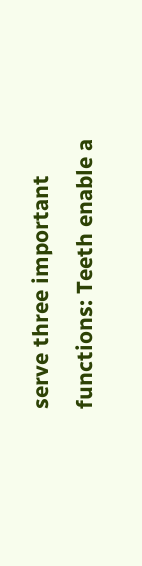serve three important functions: Teeth enable a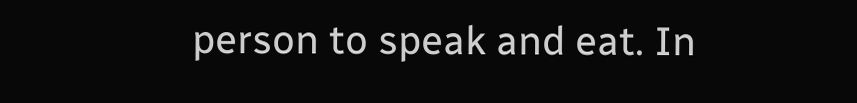person to speak and eat. In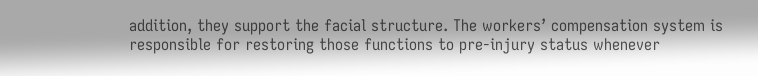addition, they support the facial structure. The workers’ compensation system is responsible for restoring those functions to pre-injury status whenever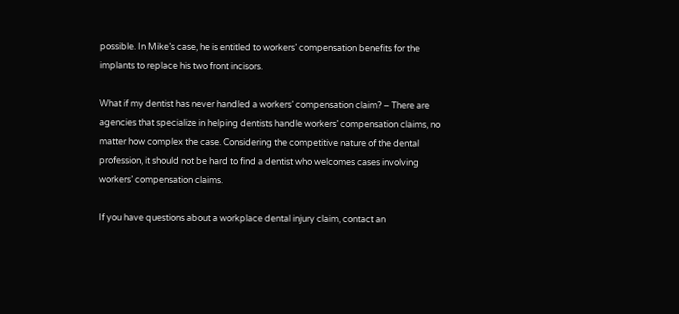possible. In Mike’s case, he is entitled to workers’ compensation benefits for the implants to replace his two front incisors.

What if my dentist has never handled a workers’ compensation claim? – There are agencies that specialize in helping dentists handle workers’ compensation claims, no matter how complex the case. Considering the competitive nature of the dental profession, it should not be hard to find a dentist who welcomes cases involving workers’ compensation claims.

If you have questions about a workplace dental injury claim, contact an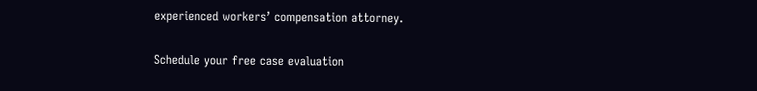experienced workers’ compensation attorney.

Schedule your free case evaluation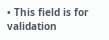• This field is for validation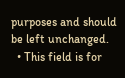purposes and should be left unchanged.
  • This field is for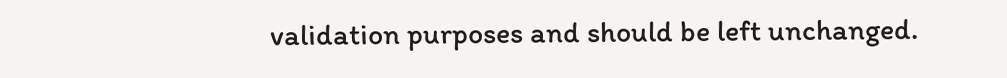validation purposes and should be left unchanged.